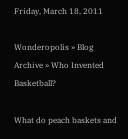Friday, March 18, 2011

Wonderopolis » Blog Archive » Who Invented Basketball?

What do peach baskets and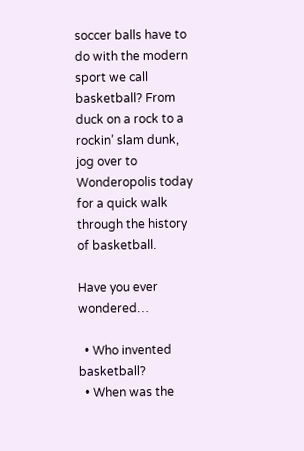soccer balls have to do with the modern sport we call basketball? From duck on a rock to a rockin’ slam dunk, jog over to Wonderopolis today for a quick walk through the history of basketball.

Have you ever wondered…

  • Who invented basketball?
  • When was the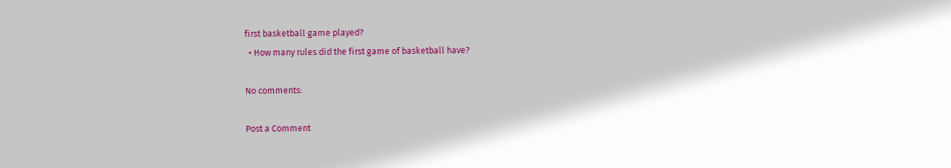first basketball game played?
  • How many rules did the first game of basketball have?

No comments:

Post a Comment